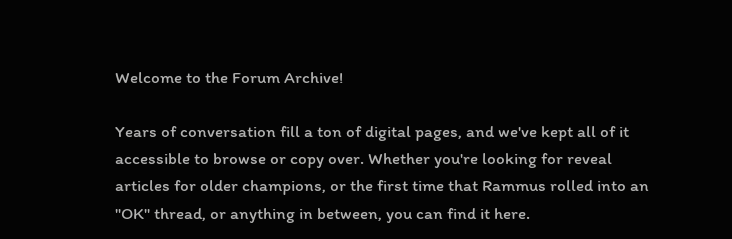Welcome to the Forum Archive!

Years of conversation fill a ton of digital pages, and we've kept all of it accessible to browse or copy over. Whether you're looking for reveal articles for older champions, or the first time that Rammus rolled into an "OK" thread, or anything in between, you can find it here.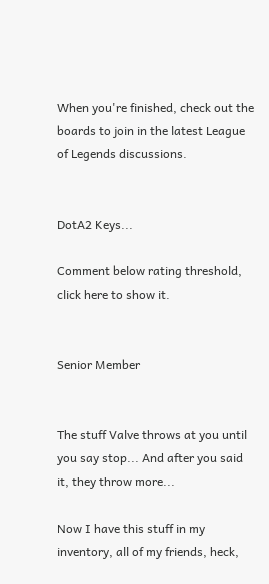When you're finished, check out the boards to join in the latest League of Legends discussions.


DotA2 Keys...

Comment below rating threshold, click here to show it.


Senior Member


The stuff Valve throws at you until you say stop... And after you said it, they throw more...

Now I have this stuff in my inventory, all of my friends, heck,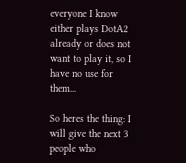everyone I know either plays DotA2 already or does not want to play it, so I have no use for them...

So heres the thing: I will give the next 3 people who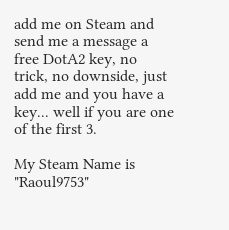add me on Steam and send me a message a free DotA2 key, no trick, no downside, just add me and you have a key... well if you are one of the first 3.

My Steam Name is "Raoul9753"